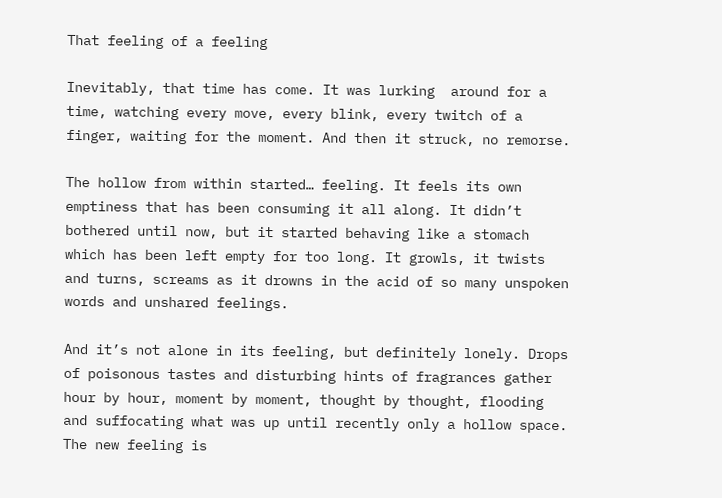That feeling of a feeling

Inevitably, that time has come. It was lurking  around for a time, watching every move, every blink, every twitch of a finger, waiting for the moment. And then it struck, no remorse.

The hollow from within started… feeling. It feels its own emptiness that has been consuming it all along. It didn’t bothered until now, but it started behaving like a stomach which has been left empty for too long. It growls, it twists and turns, screams as it drowns in the acid of so many unspoken words and unshared feelings.

And it’s not alone in its feeling, but definitely lonely. Drops of poisonous tastes and disturbing hints of fragrances gather hour by hour, moment by moment, thought by thought, flooding and suffocating what was up until recently only a hollow space. The new feeling is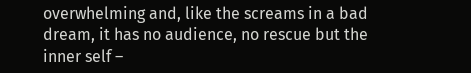overwhelming and, like the screams in a bad dream, it has no audience, no rescue but the inner self –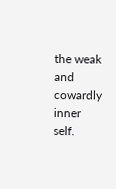the weak and cowardly inner self.